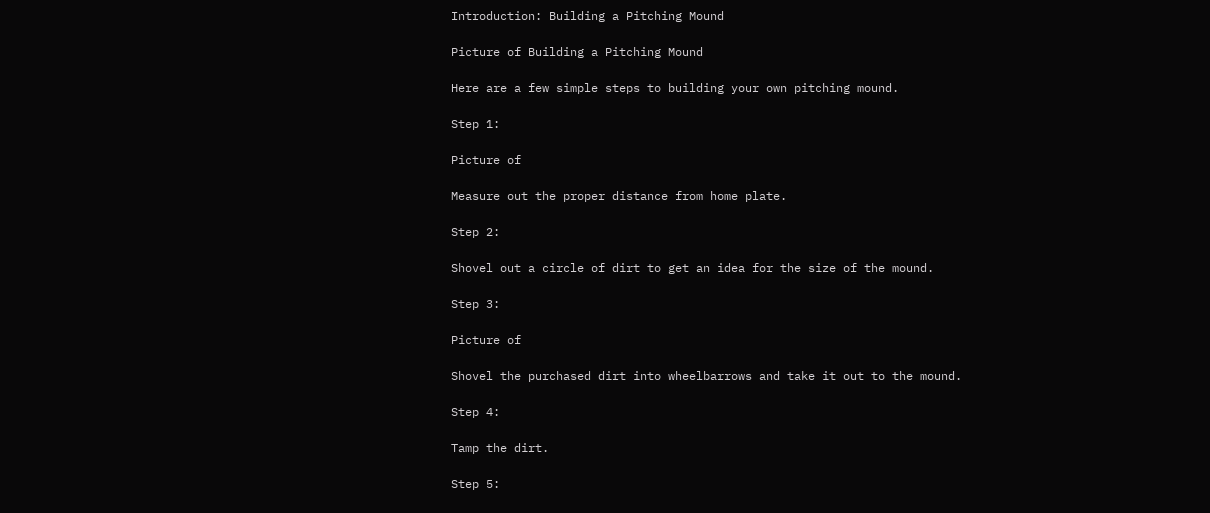Introduction: Building a Pitching Mound

Picture of Building a Pitching Mound

Here are a few simple steps to building your own pitching mound.

Step 1:

Picture of

Measure out the proper distance from home plate.

Step 2:

Shovel out a circle of dirt to get an idea for the size of the mound.

Step 3:

Picture of

Shovel the purchased dirt into wheelbarrows and take it out to the mound.

Step 4:

Tamp the dirt.

Step 5: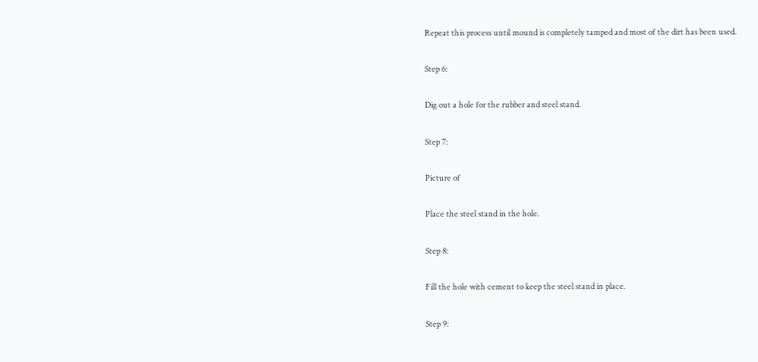Repeat this process until mound is completely tamped and most of the dirt has been used.

Step 6:

Dig out a hole for the rubber and steel stand.

Step 7:

Picture of

Place the steel stand in the hole.

Step 8:

Fill the hole with cement to keep the steel stand in place.

Step 9: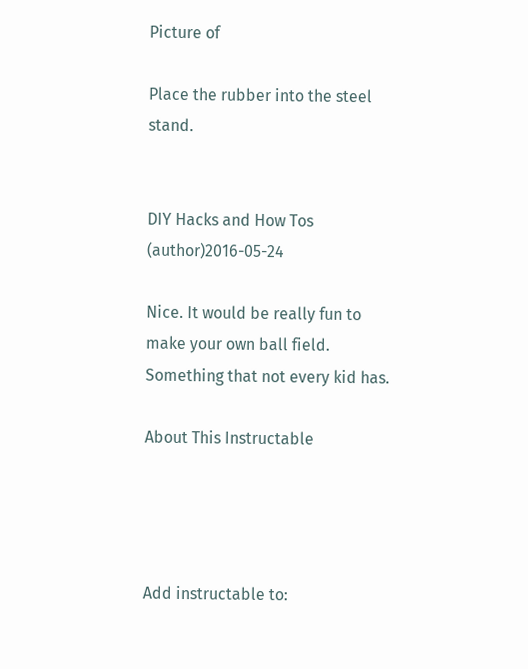Picture of

Place the rubber into the steel stand.


DIY Hacks and How Tos (author)2016-05-24

Nice. It would be really fun to make your own ball field. Something that not every kid has.

About This Instructable




Add instructable to: